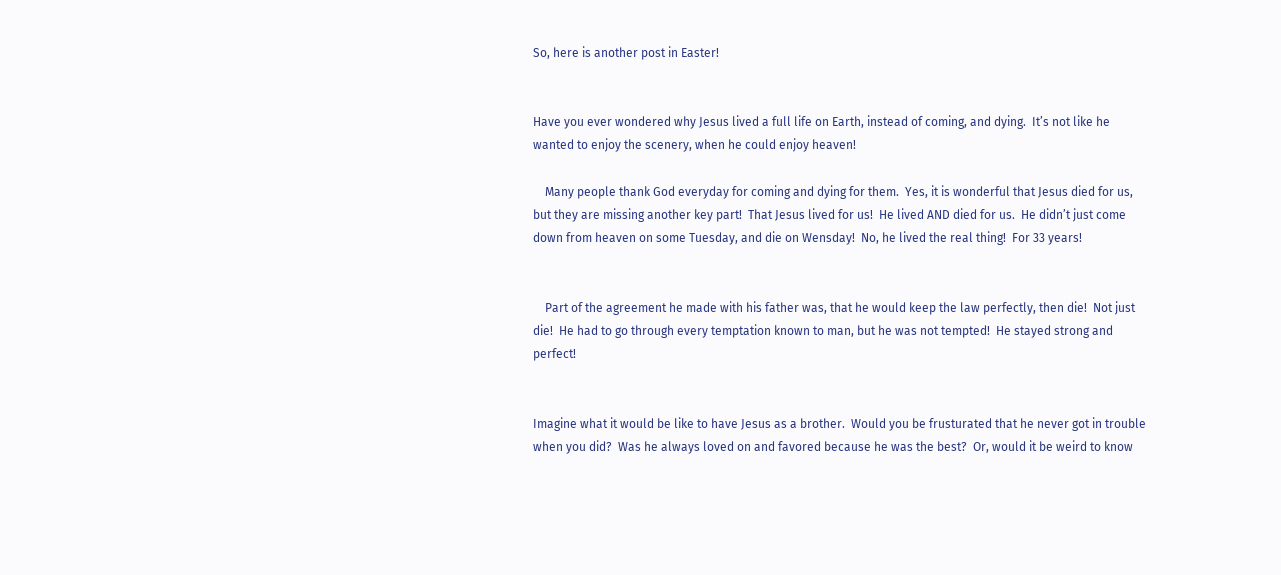So, here is another post in Easter!


Have you ever wondered why Jesus lived a full life on Earth, instead of coming, and dying.  It’s not like he wanted to enjoy the scenery, when he could enjoy heaven!

    Many people thank God everyday for coming and dying for them.  Yes, it is wonderful that Jesus died for us, but they are missing another key part!  That Jesus lived for us!  He lived AND died for us.  He didn’t just come down from heaven on some Tuesday, and die on Wensday!  No, he lived the real thing!  For 33 years!


    Part of the agreement he made with his father was, that he would keep the law perfectly, then die!  Not just die!  He had to go through every temptation known to man, but he was not tempted!  He stayed strong and perfect!


Imagine what it would be like to have Jesus as a brother.  Would you be frusturated that he never got in trouble when you did?  Was he always loved on and favored because he was the best?  Or, would it be weird to know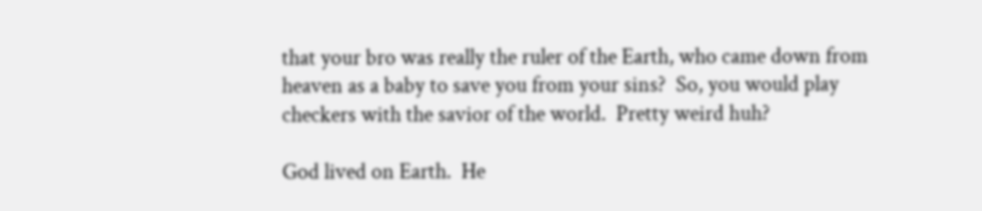that your bro was really the ruler of the Earth, who came down from heaven as a baby to save you from your sins?  So, you would play checkers with the savior of the world.  Pretty weird huh?

God lived on Earth.  He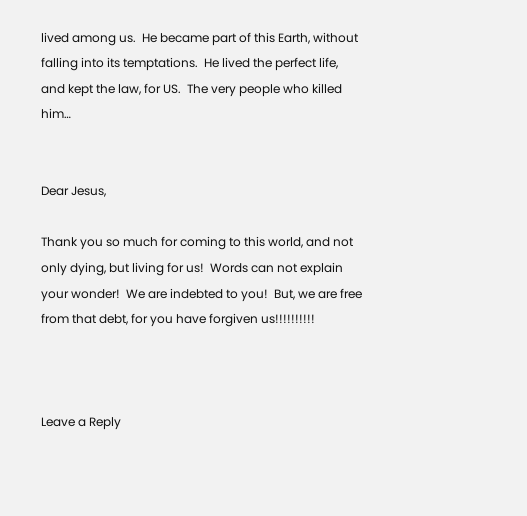lived among us.  He became part of this Earth, without falling into its temptations.  He lived the perfect life, and kept the law, for US.  The very people who killed him…


Dear Jesus,

Thank you so much for coming to this world, and not only dying, but living for us!  Words can not explain your wonder!  We are indebted to you!  But, we are free from that debt, for you have forgiven us!!!!!!!!!!



Leave a Reply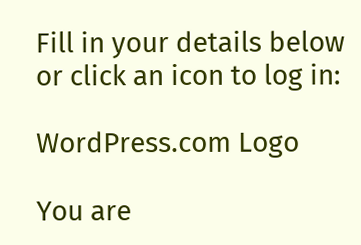Fill in your details below or click an icon to log in:

WordPress.com Logo

You are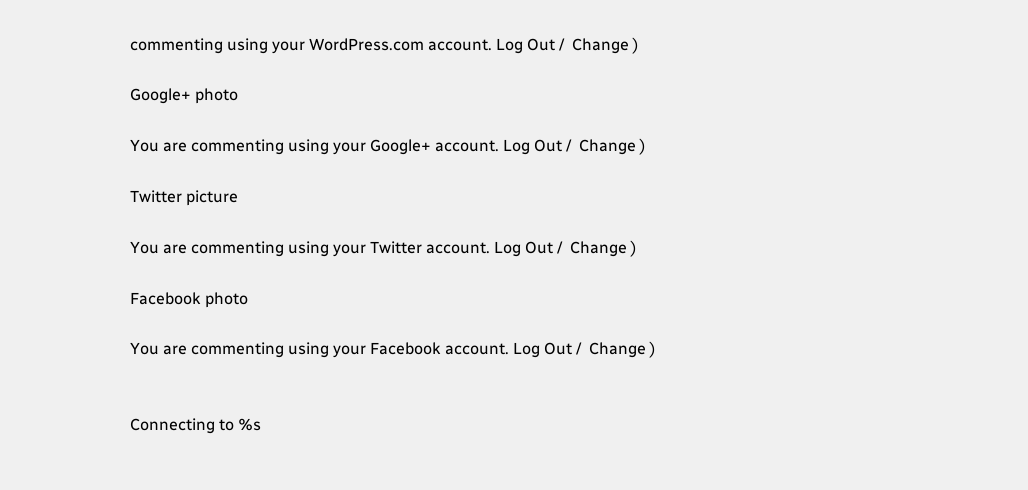commenting using your WordPress.com account. Log Out /  Change )

Google+ photo

You are commenting using your Google+ account. Log Out /  Change )

Twitter picture

You are commenting using your Twitter account. Log Out /  Change )

Facebook photo

You are commenting using your Facebook account. Log Out /  Change )


Connecting to %s